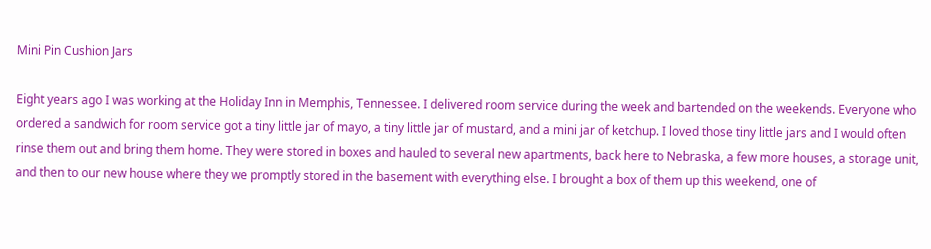Mini Pin Cushion Jars

Eight years ago I was working at the Holiday Inn in Memphis, Tennessee. I delivered room service during the week and bartended on the weekends. Everyone who ordered a sandwich for room service got a tiny little jar of mayo, a tiny little jar of mustard, and a mini jar of ketchup. I loved those tiny little jars and I would often rinse them out and bring them home. They were stored in boxes and hauled to several new apartments, back here to Nebraska, a few more houses, a storage unit, and then to our new house where they we promptly stored in the basement with everything else. I brought a box of them up this weekend, one of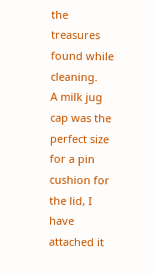the treasures found while cleaning.
A milk jug cap was the perfect size for a pin cushion for the lid, I have attached it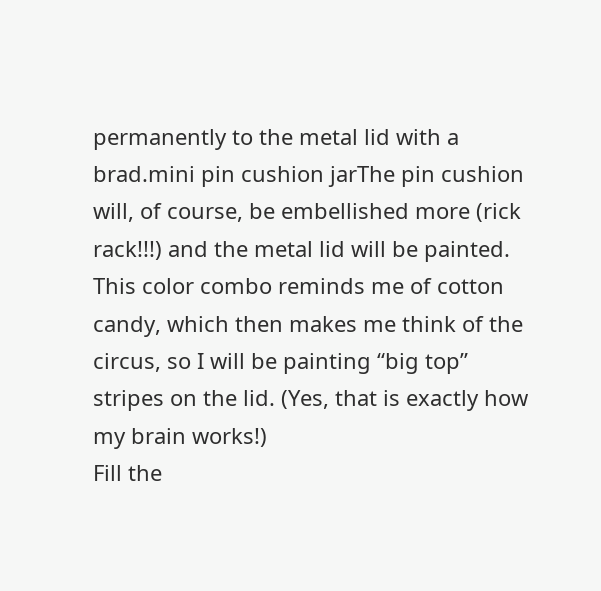permanently to the metal lid with a brad.mini pin cushion jarThe pin cushion will, of course, be embellished more (rick rack!!!) and the metal lid will be painted. This color combo reminds me of cotton candy, which then makes me think of the circus, so I will be painting “big top” stripes on the lid. (Yes, that is exactly how my brain works!)
Fill the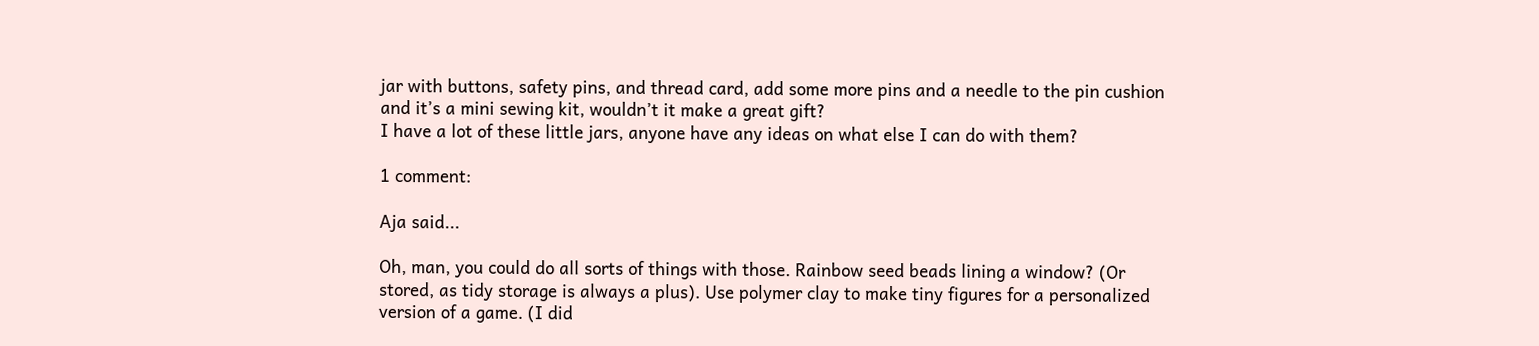jar with buttons, safety pins, and thread card, add some more pins and a needle to the pin cushion and it’s a mini sewing kit, wouldn’t it make a great gift?
I have a lot of these little jars, anyone have any ideas on what else I can do with them?

1 comment:

Aja said...

Oh, man, you could do all sorts of things with those. Rainbow seed beads lining a window? (Or stored, as tidy storage is always a plus). Use polymer clay to make tiny figures for a personalized version of a game. (I did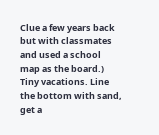Clue a few years back but with classmates and used a school map as the board.) Tiny vacations. Line the bottom with sand, get a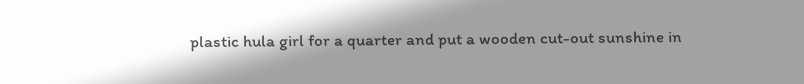plastic hula girl for a quarter and put a wooden cut-out sunshine in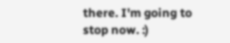there. I'm going to stop now. :)